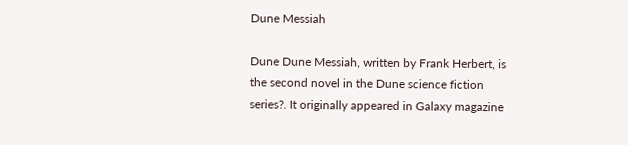Dune Messiah

Dune Dune Messiah, written by Frank Herbert, is the second novel in the Dune science fiction series?. It originally appeared in Galaxy magazine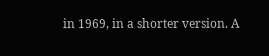in 1969, in a shorter version. A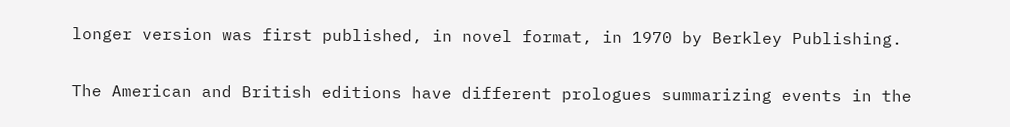longer version was first published, in novel format, in 1970 by Berkley Publishing.

The American and British editions have different prologues summarizing events in the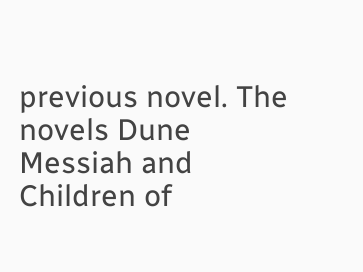previous novel. The novels Dune Messiah and Children of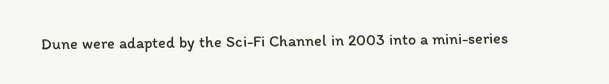Dune were adapted by the Sci-Fi Channel in 2003 into a mini-series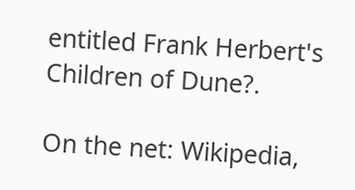entitled Frank Herbert's Children of Dune?.

On the net: Wikipedia,